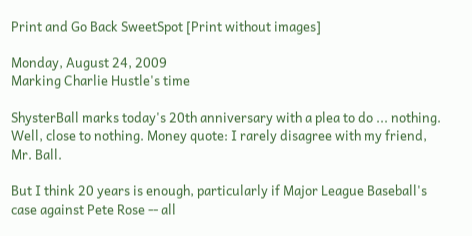Print and Go Back SweetSpot [Print without images]

Monday, August 24, 2009
Marking Charlie Hustle's time

ShysterBall marks today's 20th anniversary with a plea to do ... nothing. Well, close to nothing. Money quote: I rarely disagree with my friend, Mr. Ball.

But I think 20 years is enough, particularly if Major League Baseball's case against Pete Rose -- all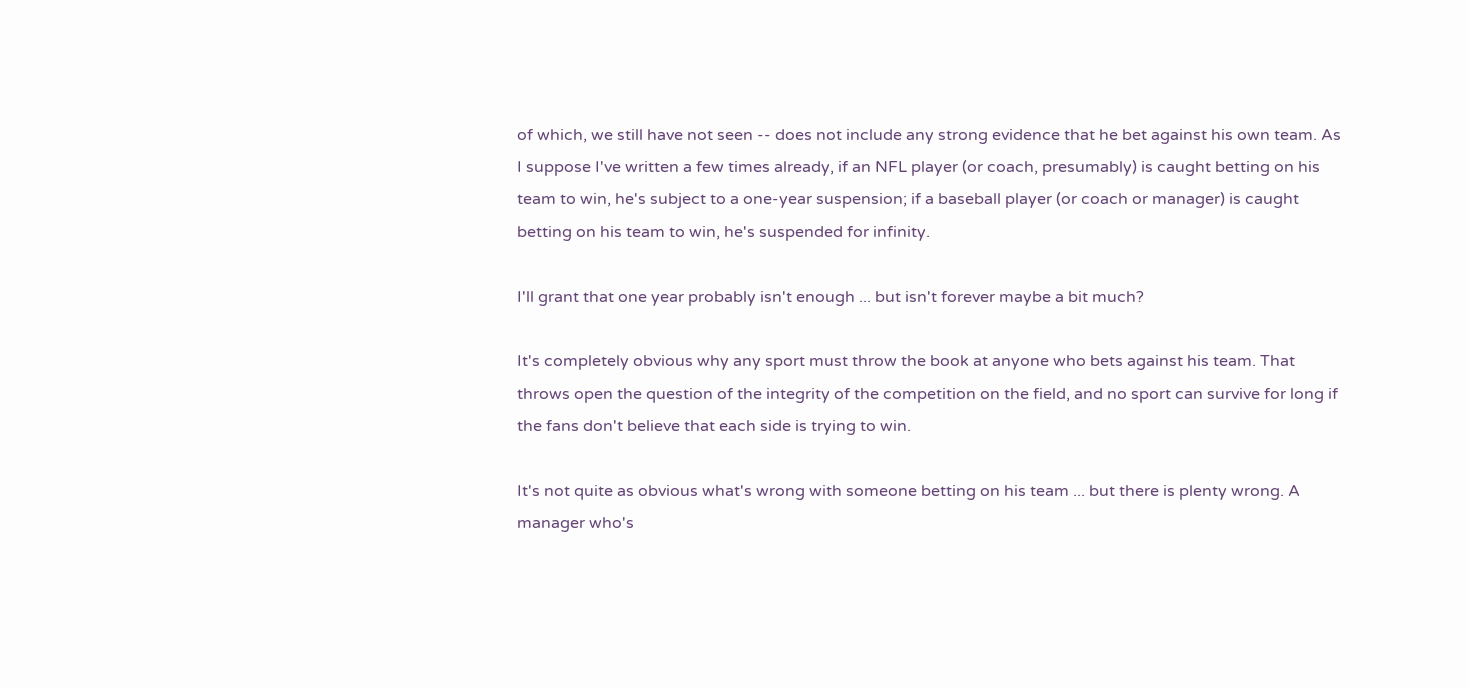of which, we still have not seen -- does not include any strong evidence that he bet against his own team. As I suppose I've written a few times already, if an NFL player (or coach, presumably) is caught betting on his team to win, he's subject to a one-year suspension; if a baseball player (or coach or manager) is caught betting on his team to win, he's suspended for infinity.

I'll grant that one year probably isn't enough ... but isn't forever maybe a bit much?

It's completely obvious why any sport must throw the book at anyone who bets against his team. That throws open the question of the integrity of the competition on the field, and no sport can survive for long if the fans don't believe that each side is trying to win.

It's not quite as obvious what's wrong with someone betting on his team ... but there is plenty wrong. A manager who's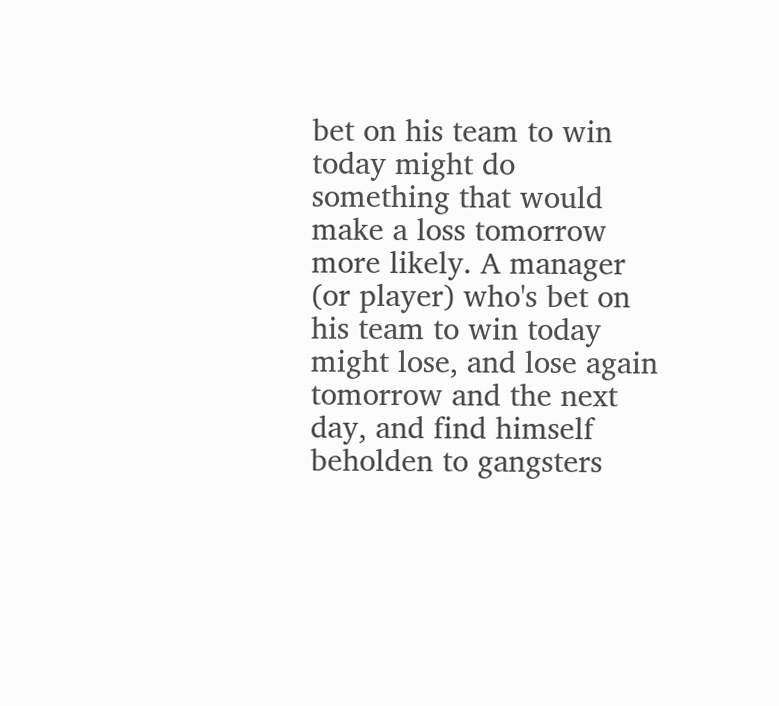bet on his team to win today might do something that would make a loss tomorrow more likely. A manager (or player) who's bet on his team to win today might lose, and lose again tomorrow and the next day, and find himself beholden to gangsters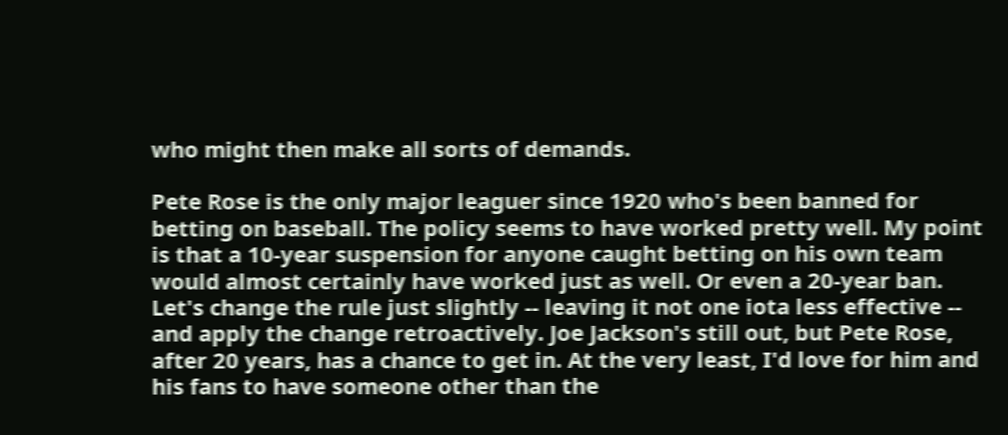who might then make all sorts of demands.

Pete Rose is the only major leaguer since 1920 who's been banned for betting on baseball. The policy seems to have worked pretty well. My point is that a 10-year suspension for anyone caught betting on his own team would almost certainly have worked just as well. Or even a 20-year ban. Let's change the rule just slightly -- leaving it not one iota less effective -- and apply the change retroactively. Joe Jackson's still out, but Pete Rose, after 20 years, has a chance to get in. At the very least, I'd love for him and his fans to have someone other than the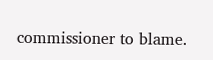commissioner to blame.